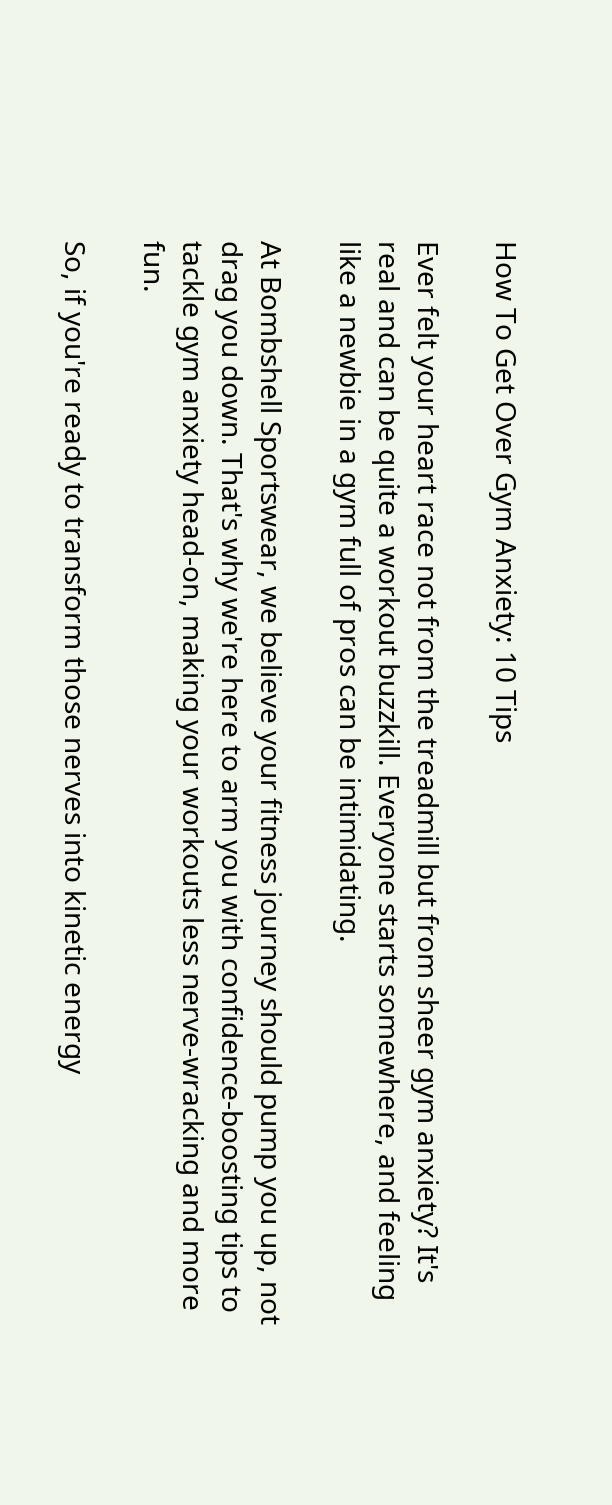How To Get Over Gym Anxiety: 10 Tips

Ever felt your heart race not from the treadmill but from sheer gym anxiety? It's real and can be quite a workout buzzkill. Everyone starts somewhere, and feeling like a newbie in a gym full of pros can be intimidating.

At Bombshell Sportswear, we believe your fitness journey should pump you up, not drag you down. That's why we're here to arm you with confidence-boosting tips to tackle gym anxiety head-on, making your workouts less nerve-wracking and more fun.

So, if you're ready to transform those nerves into kinetic energy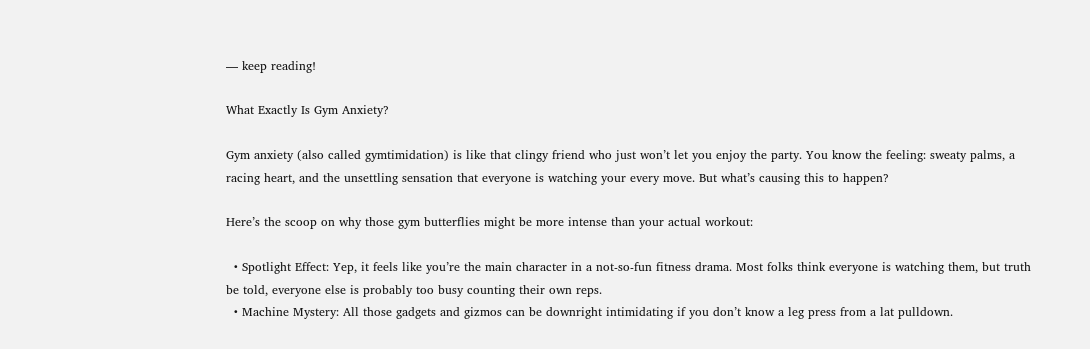— keep reading!

What Exactly Is Gym Anxiety?

Gym anxiety (also called gymtimidation) is like that clingy friend who just won’t let you enjoy the party. You know the feeling: sweaty palms, a racing heart, and the unsettling sensation that everyone is watching your every move. But what’s causing this to happen?

Here’s the scoop on why those gym butterflies might be more intense than your actual workout:

  • Spotlight Effect: Yep, it feels like you’re the main character in a not-so-fun fitness drama. Most folks think everyone is watching them, but truth be told, everyone else is probably too busy counting their own reps.
  • Machine Mystery: All those gadgets and gizmos can be downright intimidating if you don’t know a leg press from a lat pulldown.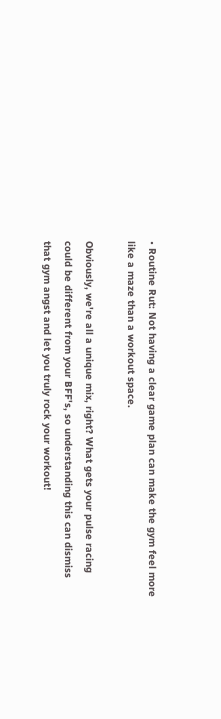• Routine Rut: Not having a clear game plan can make the gym feel more like a maze than a workout space.

Obviously, we're all a unique mix, right? What gets your pulse racing could be different from your BFF's, so understanding this can dismiss that gym angst and let you truly rock your workout!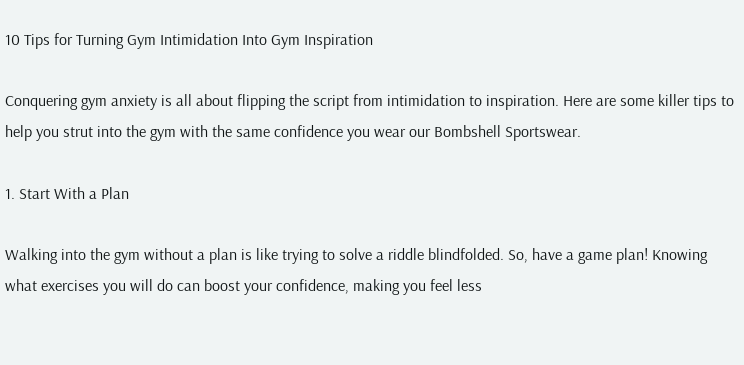10 Tips for Turning Gym Intimidation Into Gym Inspiration

Conquering gym anxiety is all about flipping the script from intimidation to inspiration. Here are some killer tips to help you strut into the gym with the same confidence you wear our Bombshell Sportswear.

1. Start With a Plan

Walking into the gym without a plan is like trying to solve a riddle blindfolded. So, have a game plan! Knowing what exercises you will do can boost your confidence, making you feel less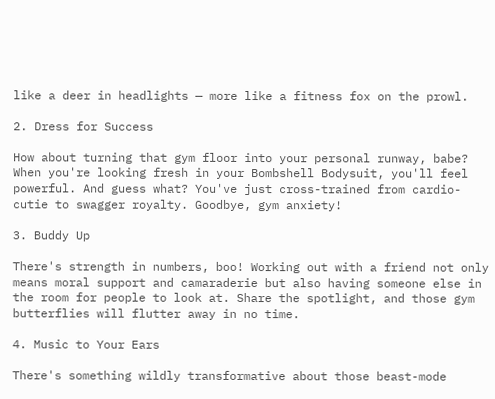like a deer in headlights — more like a fitness fox on the prowl.

2. Dress for Success

How about turning that gym floor into your personal runway, babe? When you're looking fresh in your Bombshell Bodysuit, you'll feel powerful. And guess what? You've just cross-trained from cardio-cutie to swagger royalty. Goodbye, gym anxiety!

3. Buddy Up

There's strength in numbers, boo! Working out with a friend not only means moral support and camaraderie but also having someone else in the room for people to look at. Share the spotlight, and those gym butterflies will flutter away in no time.

4. Music to Your Ears

There's something wildly transformative about those beast-mode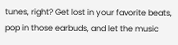tunes, right? Get lost in your favorite beats, pop in those earbuds, and let the music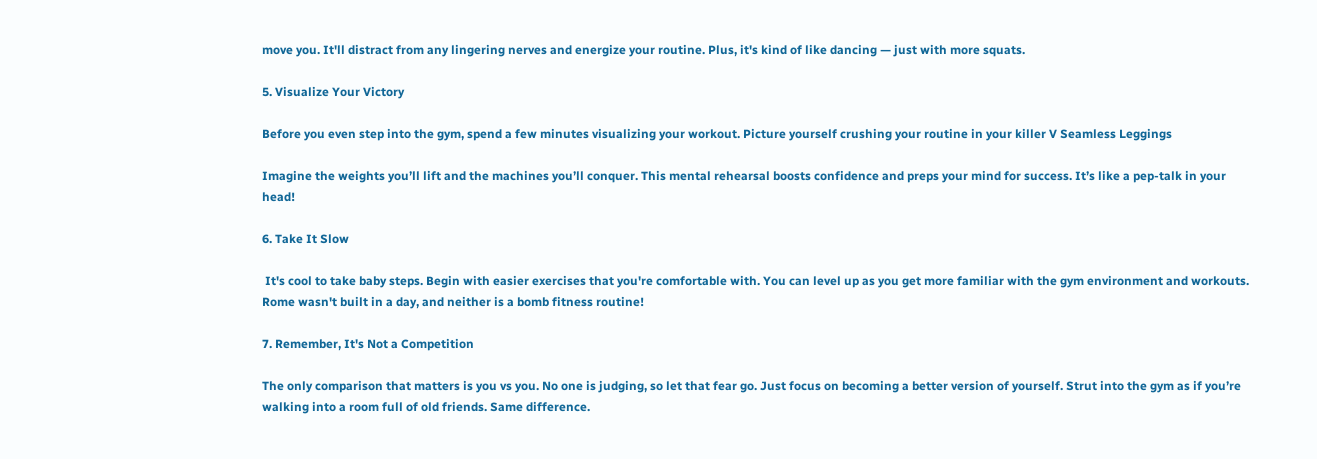move you. It'll distract from any lingering nerves and energize your routine. Plus, it's kind of like dancing — just with more squats.

5. Visualize Your Victory

Before you even step into the gym, spend a few minutes visualizing your workout. Picture yourself crushing your routine in your killer V Seamless Leggings

Imagine the weights you’ll lift and the machines you’ll conquer. This mental rehearsal boosts confidence and preps your mind for success. It’s like a pep-talk in your head!

6. Take It Slow

 It's cool to take baby steps. Begin with easier exercises that you're comfortable with. You can level up as you get more familiar with the gym environment and workouts. Rome wasn't built in a day, and neither is a bomb fitness routine!

7. Remember, It's Not a Competition

The only comparison that matters is you vs you. No one is judging, so let that fear go. Just focus on becoming a better version of yourself. Strut into the gym as if you’re walking into a room full of old friends. Same difference.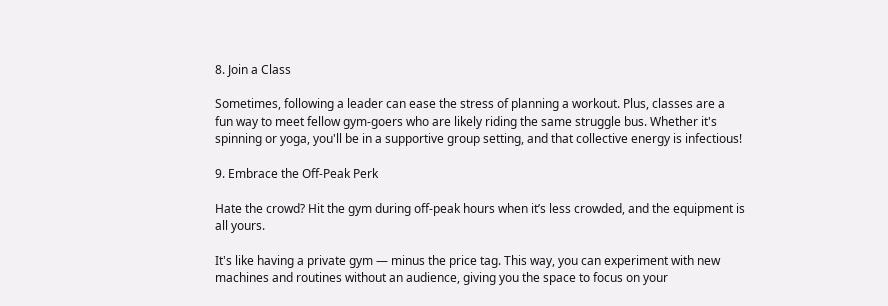8. Join a Class

Sometimes, following a leader can ease the stress of planning a workout. Plus, classes are a fun way to meet fellow gym-goers who are likely riding the same struggle bus. Whether it's spinning or yoga, you'll be in a supportive group setting, and that collective energy is infectious!

9. Embrace the Off-Peak Perk

Hate the crowd? Hit the gym during off-peak hours when it’s less crowded, and the equipment is all yours.

It's like having a private gym — minus the price tag. This way, you can experiment with new machines and routines without an audience, giving you the space to focus on your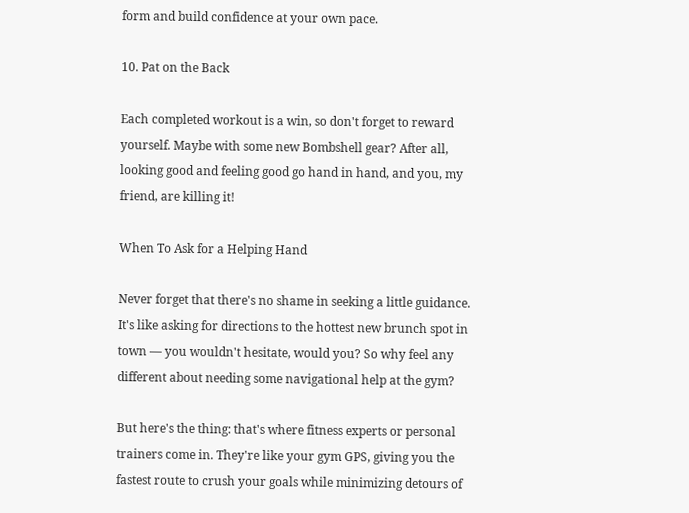form and build confidence at your own pace.

10. Pat on the Back

Each completed workout is a win, so don't forget to reward yourself. Maybe with some new Bombshell gear? After all, looking good and feeling good go hand in hand, and you, my friend, are killing it!

When To Ask for a Helping Hand

Never forget that there's no shame in seeking a little guidance. It's like asking for directions to the hottest new brunch spot in town — you wouldn't hesitate, would you? So why feel any different about needing some navigational help at the gym?

But here's the thing: that's where fitness experts or personal trainers come in. They're like your gym GPS, giving you the fastest route to crush your goals while minimizing detours of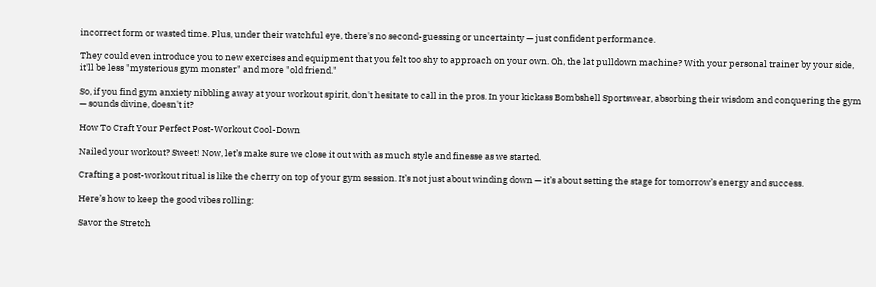incorrect form or wasted time. Plus, under their watchful eye, there's no second-guessing or uncertainty — just confident performance.

They could even introduce you to new exercises and equipment that you felt too shy to approach on your own. Oh, the lat pulldown machine? With your personal trainer by your side, it'll be less "mysterious gym monster" and more "old friend."

So, if you find gym anxiety nibbling away at your workout spirit, don't hesitate to call in the pros. In your kickass Bombshell Sportswear, absorbing their wisdom and conquering the gym — sounds divine, doesn't it?

How To Craft Your Perfect Post-Workout Cool-Down

Nailed your workout? Sweet! Now, let’s make sure we close it out with as much style and finesse as we started.

Crafting a post-workout ritual is like the cherry on top of your gym session. It’s not just about winding down — it’s about setting the stage for tomorrow’s energy and success.

Here’s how to keep the good vibes rolling:

Savor the Stretch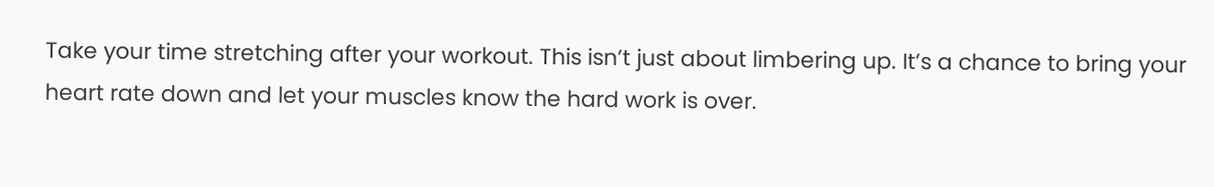Take your time stretching after your workout. This isn’t just about limbering up. It’s a chance to bring your heart rate down and let your muscles know the hard work is over.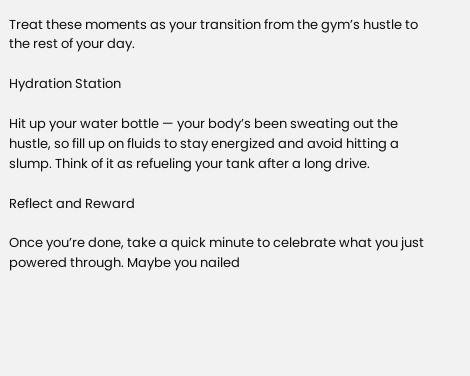Treat these moments as your transition from the gym’s hustle to the rest of your day.

Hydration Station

Hit up your water bottle — your body’s been sweating out the hustle, so fill up on fluids to stay energized and avoid hitting a slump. Think of it as refueling your tank after a long drive.

Reflect and Reward

Once you’re done, take a quick minute to celebrate what you just powered through. Maybe you nailed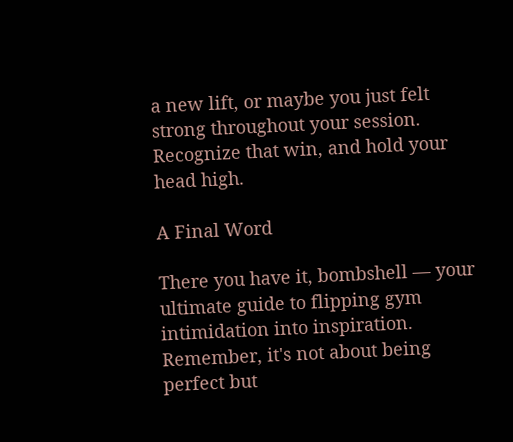a new lift, or maybe you just felt strong throughout your session. Recognize that win, and hold your head high.

A Final Word

There you have it, bombshell — your ultimate guide to flipping gym intimidation into inspiration. Remember, it's not about being perfect but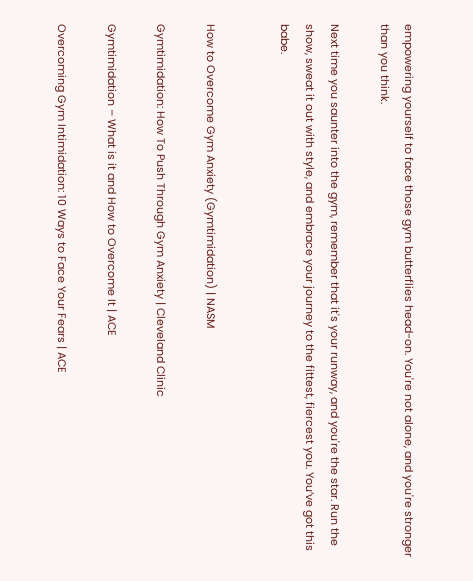empowering yourself to face those gym butterflies head-on. You're not alone, and you're stronger than you think.

Next time you saunter into the gym, remember that it's your runway, and you're the star. Run the show, sweat it out with style, and embrace your journey to the fittest, fiercest you. You’ve got this babe.


How to Overcome Gym Anxiety (Gymtimidation) | NASM

Gymtimidation: How To Push Through Gym Anxiety | Cleveland Clinic

Gymtimidation – What is it and How to Overcome It | ACE

Overcoming Gym Intimidation: 10 Ways to Face Your Fears | ACE